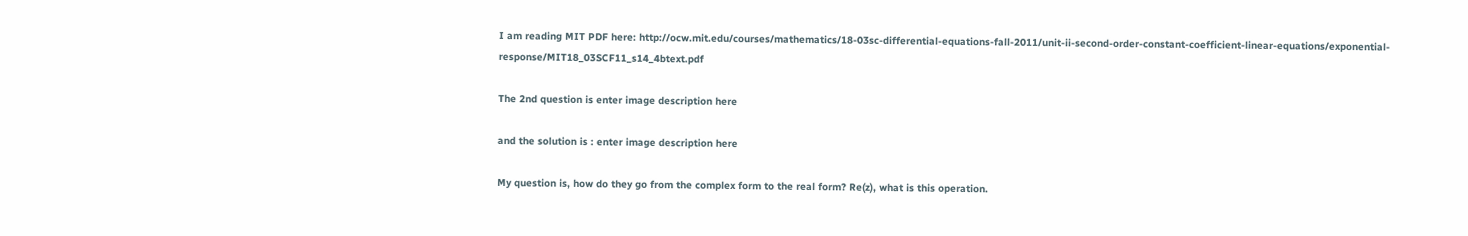I am reading MIT PDF here: http://ocw.mit.edu/courses/mathematics/18-03sc-differential-equations-fall-2011/unit-ii-second-order-constant-coefficient-linear-equations/exponential-response/MIT18_03SCF11_s14_4btext.pdf

The 2nd question is enter image description here

and the solution is : enter image description here

My question is, how do they go from the complex form to the real form? Re(z), what is this operation.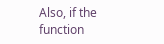Also, if the function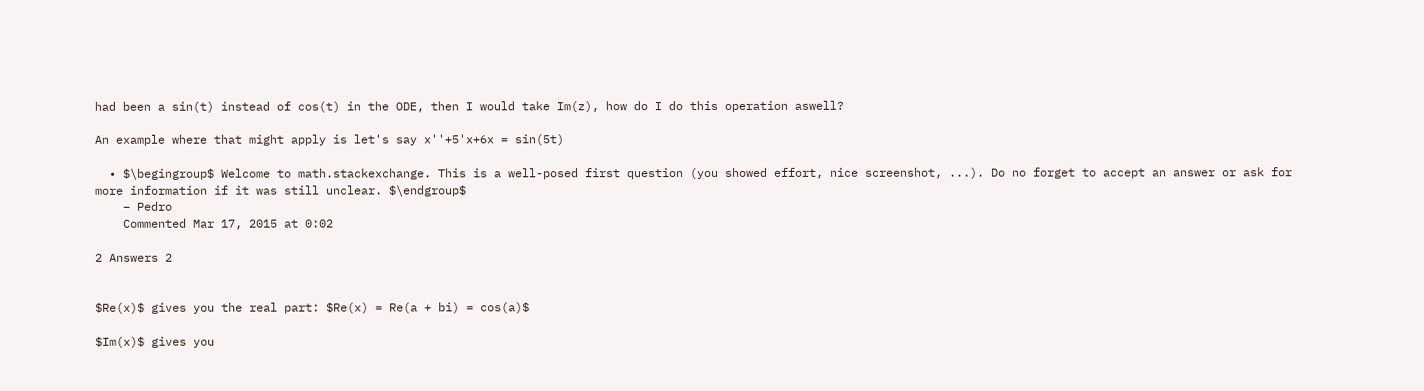had been a sin(t) instead of cos(t) in the ODE, then I would take Im(z), how do I do this operation aswell?

An example where that might apply is let's say x''+5'x+6x = sin(5t)

  • $\begingroup$ Welcome to math.stackexchange. This is a well-posed first question (you showed effort, nice screenshot, ...). Do no forget to accept an answer or ask for more information if it was still unclear. $\endgroup$
    – Pedro
    Commented Mar 17, 2015 at 0:02

2 Answers 2


$Re(x)$ gives you the real part: $Re(x) = Re(a + bi) = cos(a)$

$Im(x)$ gives you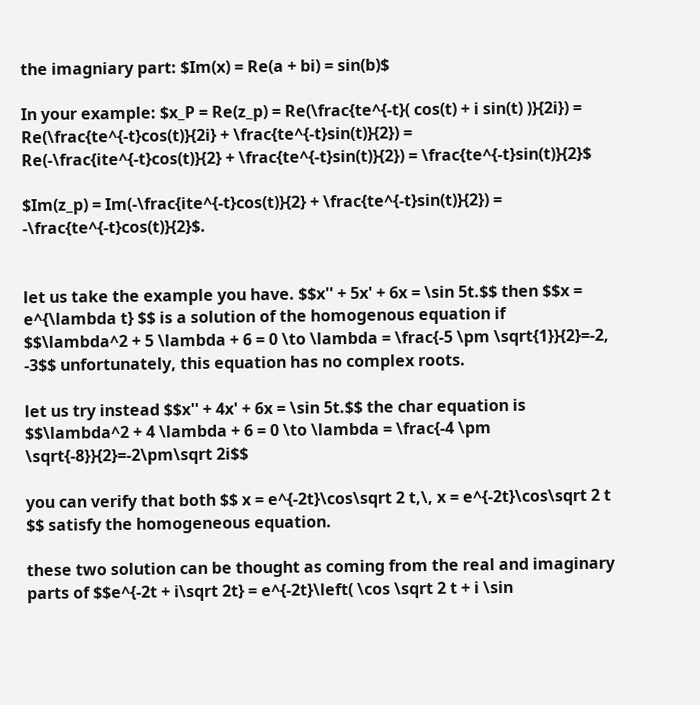the imagniary part: $Im(x) = Re(a + bi) = sin(b)$

In your example: $x_P = Re(z_p) = Re(\frac{te^{-t}( cos(t) + i sin(t) )}{2i}) = Re(\frac{te^{-t}cos(t)}{2i} + \frac{te^{-t}sin(t)}{2}) = Re(-\frac{ite^{-t}cos(t)}{2} + \frac{te^{-t}sin(t)}{2}) = \frac{te^{-t}sin(t)}{2}$

$Im(z_p) = Im(-\frac{ite^{-t}cos(t)}{2} + \frac{te^{-t}sin(t)}{2}) = -\frac{te^{-t}cos(t)}{2}$.


let us take the example you have. $$x'' + 5x' + 6x = \sin 5t.$$ then $$x = e^{\lambda t} $$ is a solution of the homogenous equation if $$\lambda^2 + 5 \lambda + 6 = 0 \to \lambda = \frac{-5 \pm \sqrt{1}}{2}=-2, -3$$ unfortunately, this equation has no complex roots.

let us try instead $$x'' + 4x' + 6x = \sin 5t.$$ the char equation is $$\lambda^2 + 4 \lambda + 6 = 0 \to \lambda = \frac{-4 \pm \sqrt{-8}}{2}=-2\pm\sqrt 2i$$

you can verify that both $$ x = e^{-2t}\cos\sqrt 2 t,\, x = e^{-2t}\cos\sqrt 2 t $$ satisfy the homogeneous equation.

these two solution can be thought as coming from the real and imaginary parts of $$e^{-2t + i\sqrt 2t} = e^{-2t}\left( \cos \sqrt 2 t + i \sin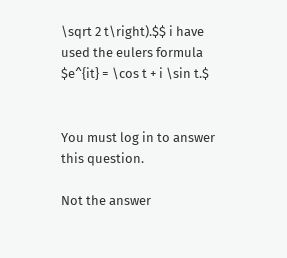\sqrt 2 t\right).$$ i have used the eulers formula $e^{it} = \cos t + i \sin t.$


You must log in to answer this question.

Not the answer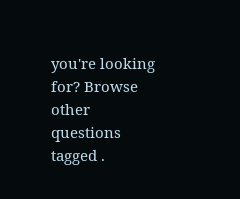you're looking for? Browse other questions tagged .